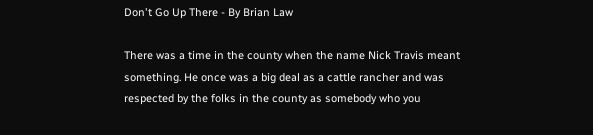Don't Go Up There - By Brian Law

There was a time in the county when the name Nick Travis meant something. He once was a big deal as a cattle rancher and was respected by the folks in the county as somebody who you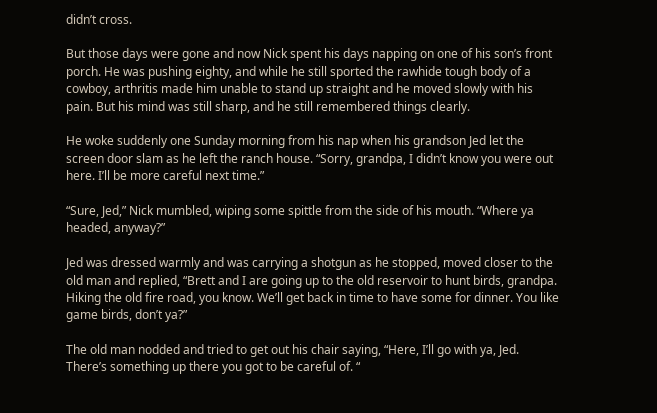didn’t cross.

But those days were gone and now Nick spent his days napping on one of his son’s front porch. He was pushing eighty, and while he still sported the rawhide tough body of a cowboy, arthritis made him unable to stand up straight and he moved slowly with his pain. But his mind was still sharp, and he still remembered things clearly.

He woke suddenly one Sunday morning from his nap when his grandson Jed let the screen door slam as he left the ranch house. “Sorry, grandpa, I didn’t know you were out here. I’ll be more careful next time.”

“Sure, Jed,” Nick mumbled, wiping some spittle from the side of his mouth. “Where ya headed, anyway?”

Jed was dressed warmly and was carrying a shotgun as he stopped, moved closer to the old man and replied, “Brett and I are going up to the old reservoir to hunt birds, grandpa. Hiking the old fire road, you know. We’ll get back in time to have some for dinner. You like game birds, don’t ya?”

The old man nodded and tried to get out his chair saying, “Here, I’ll go with ya, Jed. There’s something up there you got to be careful of. “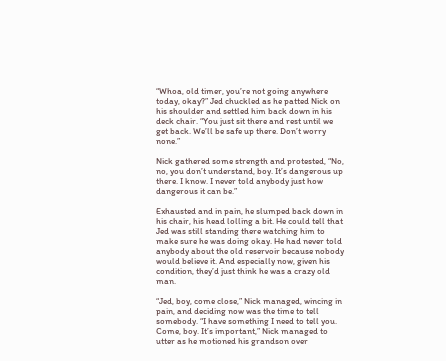“Whoa, old timer, you’re not going anywhere today, okay?” Jed chuckled as he patted Nick on his shoulder and settled him back down in his deck chair. “You just sit there and rest until we get back. We’ll be safe up there. Don’t worry none.”

Nick gathered some strength and protested, “No, no, you don’t understand, boy. It’s dangerous up there. I know. I never told anybody just how dangerous it can be.”

Exhausted and in pain, he slumped back down in his chair, his head lolling a bit. He could tell that Jed was still standing there watching him to make sure he was doing okay. He had never told anybody about the old reservoir because nobody would believe it. And especially now, given his condition, they’d just think he was a crazy old man.

“Jed, boy, come close,” Nick managed, wincing in pain, and deciding now was the time to tell somebody. “I have something I need to tell you. Come, boy. It’s important,” Nick managed to utter as he motioned his grandson over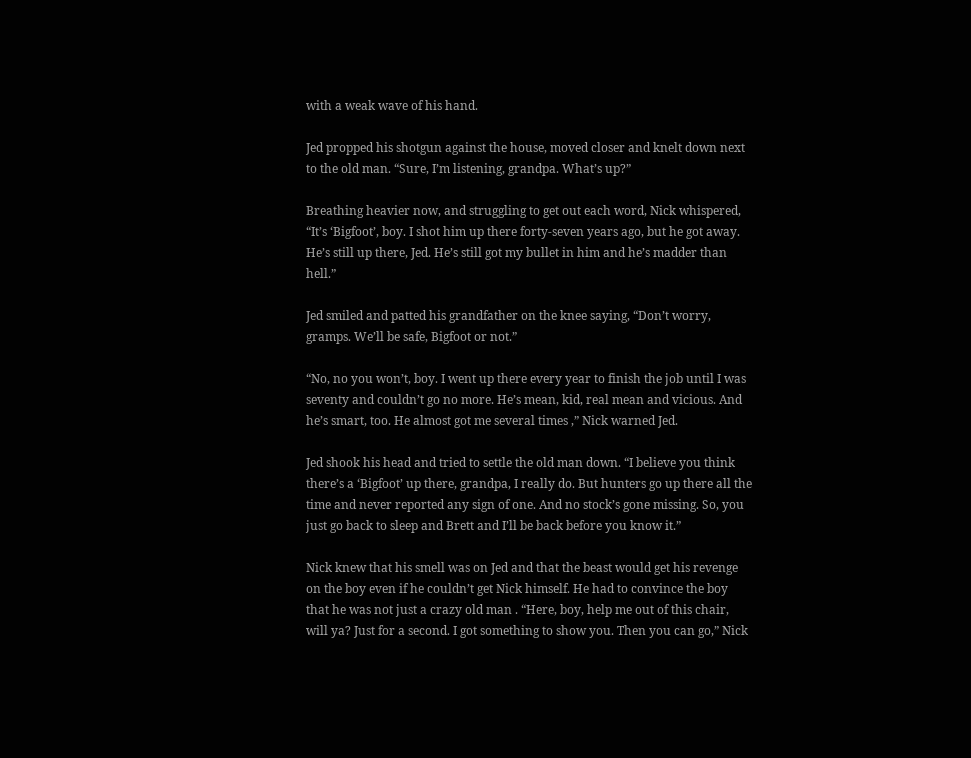with a weak wave of his hand.

Jed propped his shotgun against the house, moved closer and knelt down next to the old man. “Sure, I’m listening, grandpa. What’s up?”

Breathing heavier now, and struggling to get out each word, Nick whispered, “It’s ‘Bigfoot’, boy. I shot him up there forty-seven years ago, but he got away. He’s still up there, Jed. He’s still got my bullet in him and he’s madder than hell.”

Jed smiled and patted his grandfather on the knee saying, “Don’t worry, gramps. We’ll be safe, Bigfoot or not.”

“No, no you won’t, boy. I went up there every year to finish the job until I was seventy and couldn’t go no more. He’s mean, kid, real mean and vicious. And he’s smart, too. He almost got me several times ,” Nick warned Jed.

Jed shook his head and tried to settle the old man down. “I believe you think there’s a ‘Bigfoot’ up there, grandpa, I really do. But hunters go up there all the time and never reported any sign of one. And no stock’s gone missing. So, you just go back to sleep and Brett and I’ll be back before you know it.”

Nick knew that his smell was on Jed and that the beast would get his revenge on the boy even if he couldn’t get Nick himself. He had to convince the boy that he was not just a crazy old man . “Here, boy, help me out of this chair, will ya? Just for a second. I got something to show you. Then you can go,” Nick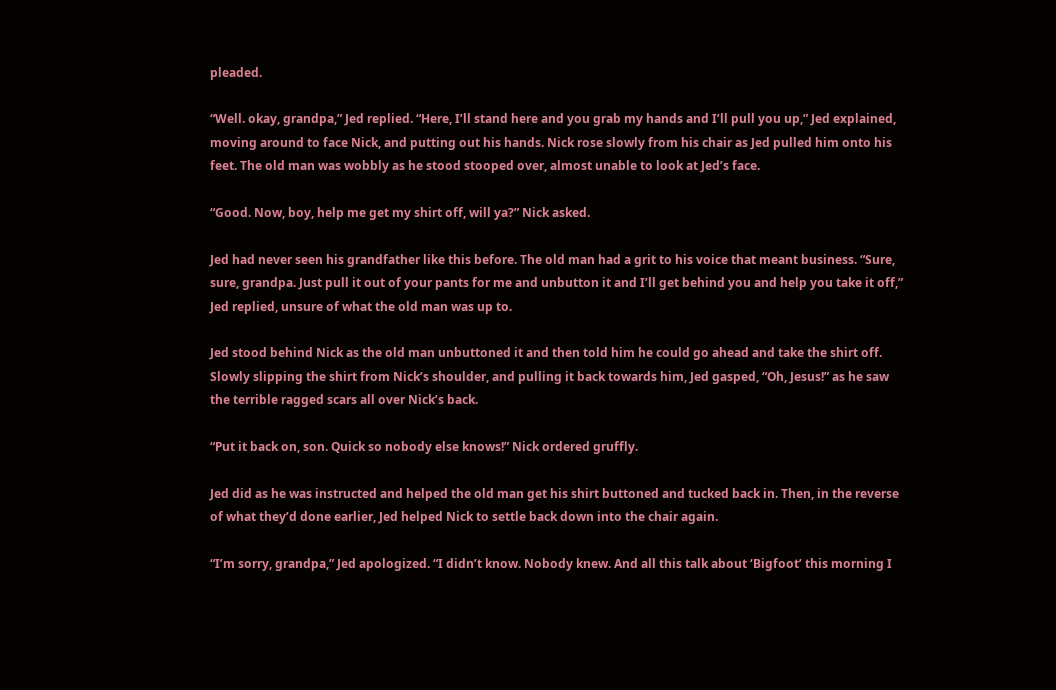pleaded.

“Well. okay, grandpa,” Jed replied. “Here, I’ll stand here and you grab my hands and I’ll pull you up,” Jed explained, moving around to face Nick, and putting out his hands. Nick rose slowly from his chair as Jed pulled him onto his feet. The old man was wobbly as he stood stooped over, almost unable to look at Jed’s face.

“Good. Now, boy, help me get my shirt off, will ya?” Nick asked.

Jed had never seen his grandfather like this before. The old man had a grit to his voice that meant business. “Sure, sure, grandpa. Just pull it out of your pants for me and unbutton it and I’ll get behind you and help you take it off,” Jed replied, unsure of what the old man was up to.

Jed stood behind Nick as the old man unbuttoned it and then told him he could go ahead and take the shirt off. Slowly slipping the shirt from Nick’s shoulder, and pulling it back towards him, Jed gasped, “Oh, Jesus!” as he saw the terrible ragged scars all over Nick’s back.

“Put it back on, son. Quick so nobody else knows!” Nick ordered gruffly.

Jed did as he was instructed and helped the old man get his shirt buttoned and tucked back in. Then, in the reverse of what they’d done earlier, Jed helped Nick to settle back down into the chair again.

“I’m sorry, grandpa,” Jed apologized. “I didn’t know. Nobody knew. And all this talk about ‘Bigfoot’ this morning I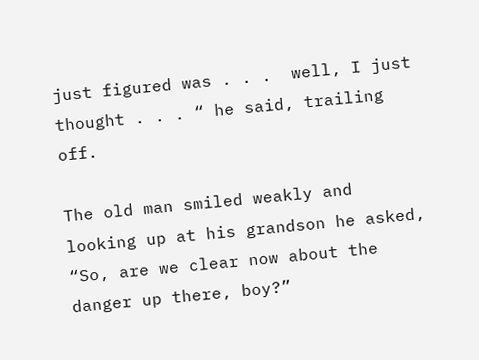just figured was . . .  well, I just thought . . . “ he said, trailing off.

The old man smiled weakly and looking up at his grandson he asked, “So, are we clear now about the danger up there, boy?”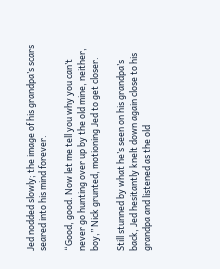Jed nodded slowly; the image of his grandpa’s scars seared into his mind forever.

“Good, good. Now let me tell you why you can’t never go hunting over up by the old mine, neither, boy,” Nick grunted, motioning Jed to get closer.

Still stunned by what he’s seen on his grandpa’s back, Jed hesitantly knelt down again close to his grandpa and listened as the old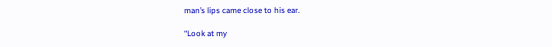man’s lips came close to his ear.

“Look at my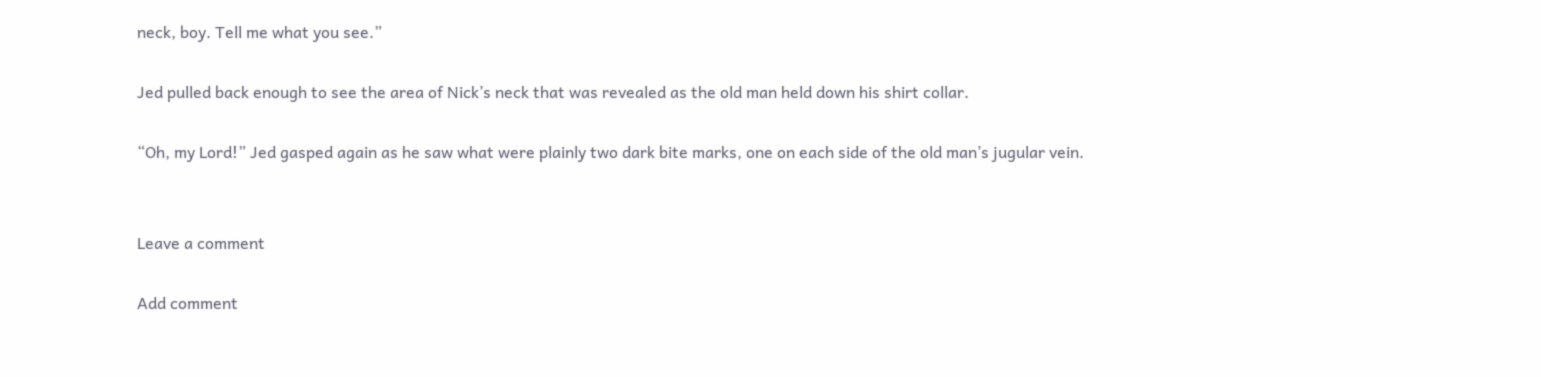neck, boy. Tell me what you see.”

Jed pulled back enough to see the area of Nick’s neck that was revealed as the old man held down his shirt collar.

“Oh, my Lord!” Jed gasped again as he saw what were plainly two dark bite marks, one on each side of the old man’s jugular vein.


Leave a comment

Add comment